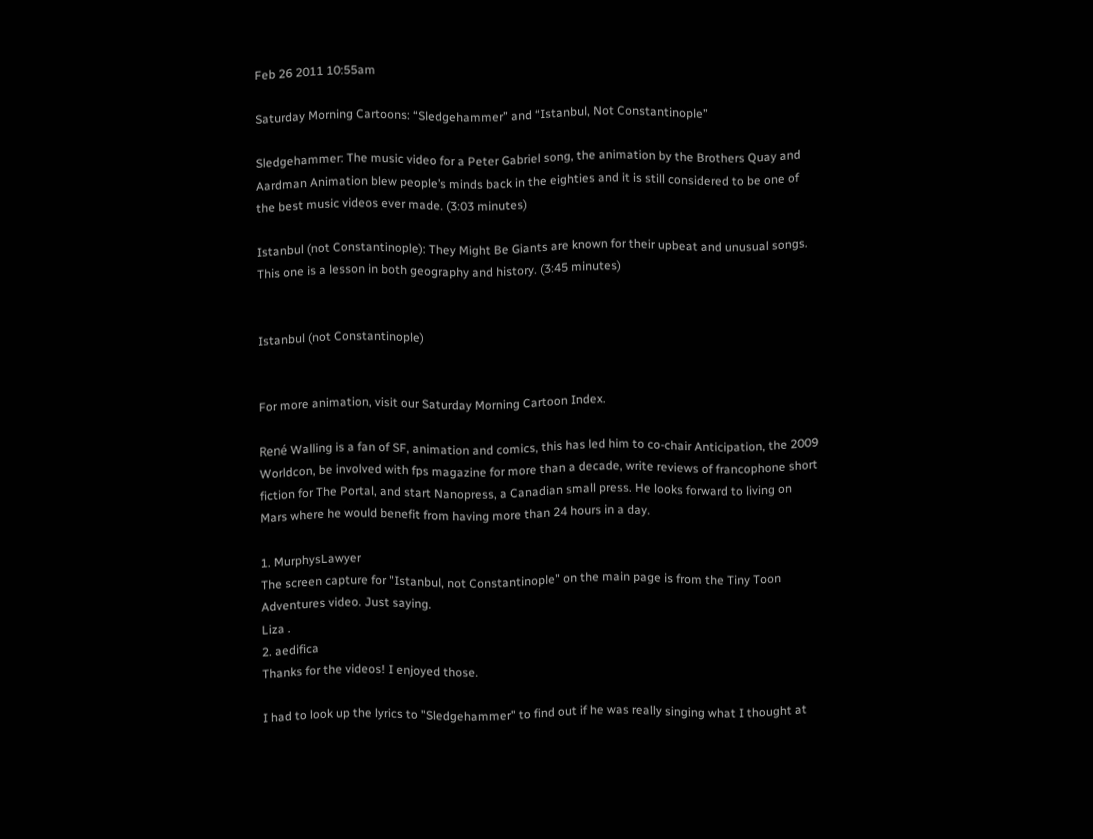Feb 26 2011 10:55am

Saturday Morning Cartoons: “Sledgehammer” and “Istanbul, Not Constantinople”

Sledgehammer: The music video for a Peter Gabriel song, the animation by the Brothers Quay and Aardman Animation blew people’s minds back in the eighties and it is still considered to be one of the best music videos ever made. (3:03 minutes)

Istanbul (not Constantinople): They Might Be Giants are known for their upbeat and unusual songs. This one is a lesson in both geography and history. (3:45 minutes)


Istanbul (not Constantinople)


For more animation, visit our Saturday Morning Cartoon Index.

René Walling is a fan of SF, animation and comics, this has led him to co-chair Anticipation, the 2009 Worldcon, be involved with fps magazine for more than a decade, write reviews of francophone short fiction for The Portal, and start Nanopress, a Canadian small press. He looks forward to living on Mars where he would benefit from having more than 24 hours in a day.

1. MurphysLawyer
The screen capture for "Istanbul, not Constantinople" on the main page is from the Tiny Toon Adventures video. Just saying.
Liza .
2. aedifica
Thanks for the videos! I enjoyed those.

I had to look up the lyrics to "Sledgehammer" to find out if he was really singing what I thought at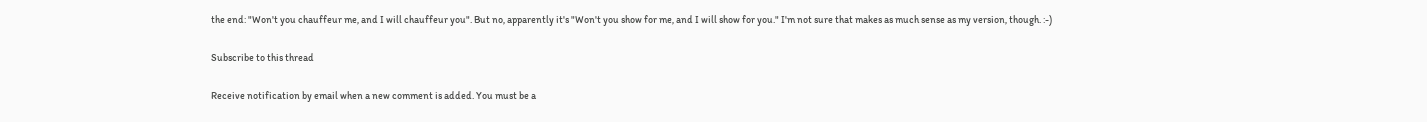the end: "Won't you chauffeur me, and I will chauffeur you". But no, apparently it's "Won't you show for me, and I will show for you." I'm not sure that makes as much sense as my version, though. :-)

Subscribe to this thread

Receive notification by email when a new comment is added. You must be a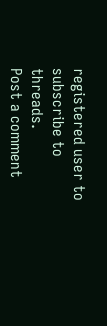registered user to subscribe to threads.
Post a comment